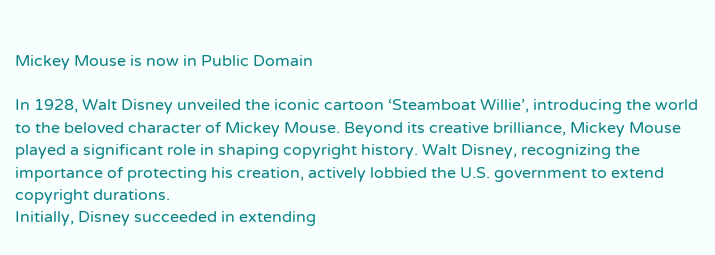Mickey Mouse is now in Public Domain

In 1928, Walt Disney unveiled the iconic cartoon ‘Steamboat Willie’, introducing the world to the beloved character of Mickey Mouse. Beyond its creative brilliance, Mickey Mouse played a significant role in shaping copyright history. Walt Disney, recognizing the importance of protecting his creation, actively lobbied the U.S. government to extend copyright durations.
Initially, Disney succeeded in extending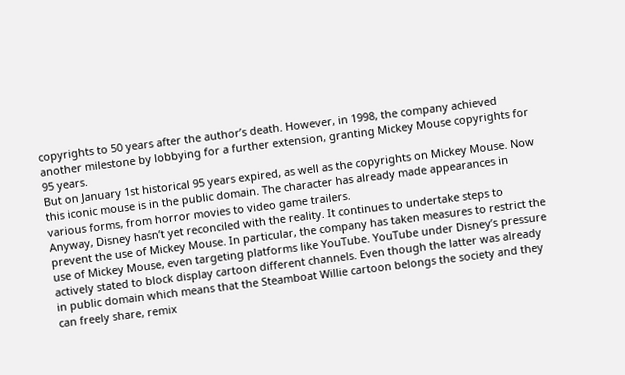copyrights to 50 years after the author’s death. However, in 1998, the company achieved another milestone by lobbying for a further extension, granting Mickey Mouse copyrights for 95 years.
But on January 1st historical 95 years expired, as well as the copyrights on Mickey Mouse. Now this iconic mouse is in the public domain. The character has already made appearances in various forms, from horror movies to video game trailers.
Anyway, Disney hasn’t yet reconciled with the reality. It continues to undertake steps to prevent the use of Mickey Mouse. In particular, the company has taken measures to restrict the use of Mickey Mouse, even targeting platforms like YouTube. YouTube under Disney’s pressure actively stated to block display cartoon different channels. Even though the latter was already in public domain which means that the Steamboat Willie cartoon belongs the society and they can freely share, remix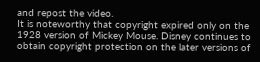and repost the video.
It is noteworthy that copyright expired only on the 1928 version of Mickey Mouse. Disney continues to obtain copyright protection on the later versions of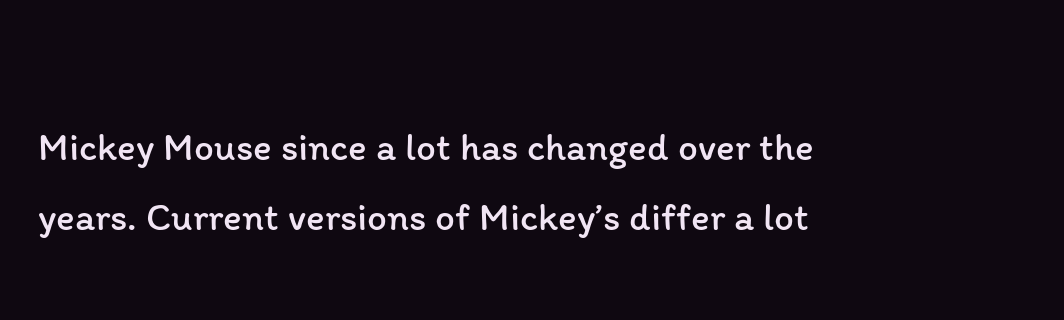Mickey Mouse since a lot has changed over the years. Current versions of Mickey’s differ a lot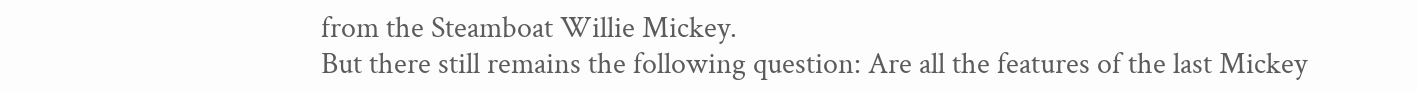from the Steamboat Willie Mickey.
But there still remains the following question: Are all the features of the last Mickey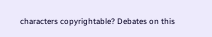characters copyrightable? Debates on this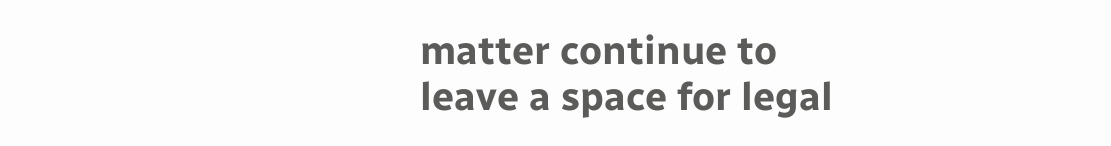matter continue to leave a space for legal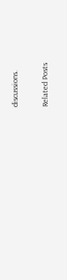discussions.

Related Posts